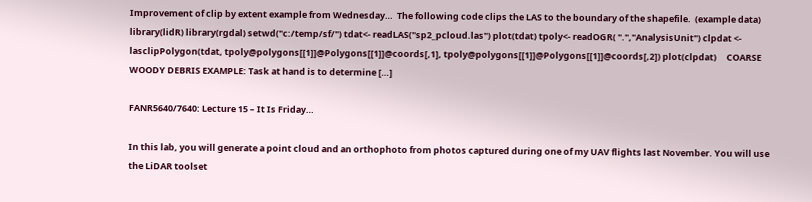Improvement of clip by extent example from Wednesday…  The following code clips the LAS to the boundary of the shapefile.  (example data) library(lidR) library(rgdal) setwd("c:/temp/sf/") tdat<- readLAS("sp2_pcloud.las") plot(tdat) tpoly<- readOGR( ".","AnalysisUnit") clpdat <- lasclipPolygon(tdat, tpoly@polygons[[1]]@Polygons[[1]]@coords[,1], tpoly@polygons[[1]]@Polygons[[1]]@coords[,2]) plot(clpdat)     COARSE WOODY DEBRIS EXAMPLE: Task at hand is to determine […]

FANR5640/7640: Lecture 15 – It Is Friday…

In this lab, you will generate a point cloud and an orthophoto from photos captured during one of my UAV flights last November. You will use the LiDAR toolset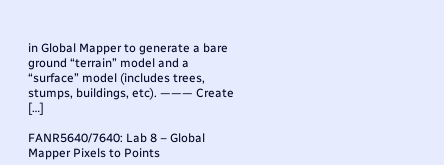in Global Mapper to generate a bare ground “terrain” model and a “surface” model (includes trees, stumps, buildings, etc). ——— Create […]

FANR5640/7640: Lab 8 – Global Mapper Pixels to Points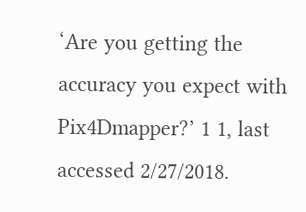‘Are you getting the accuracy you expect with Pix4Dmapper?’ 1 1, last accessed 2/27/2018.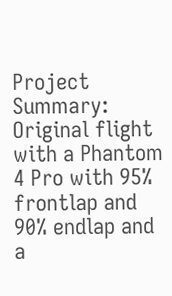Project Summary: Original flight with a Phantom 4 Pro with 95% frontlap and 90% endlap and a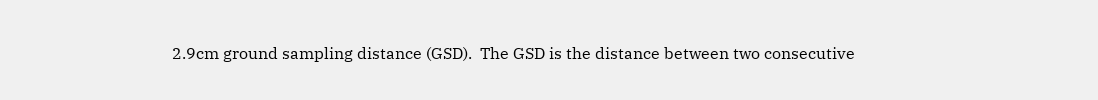2.9cm ground sampling distance (GSD).  The GSD is the distance between two consecutive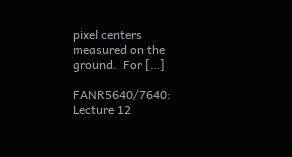pixel centers measured on the ground.  For […]

FANR5640/7640: Lecture 12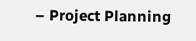– Project Planning